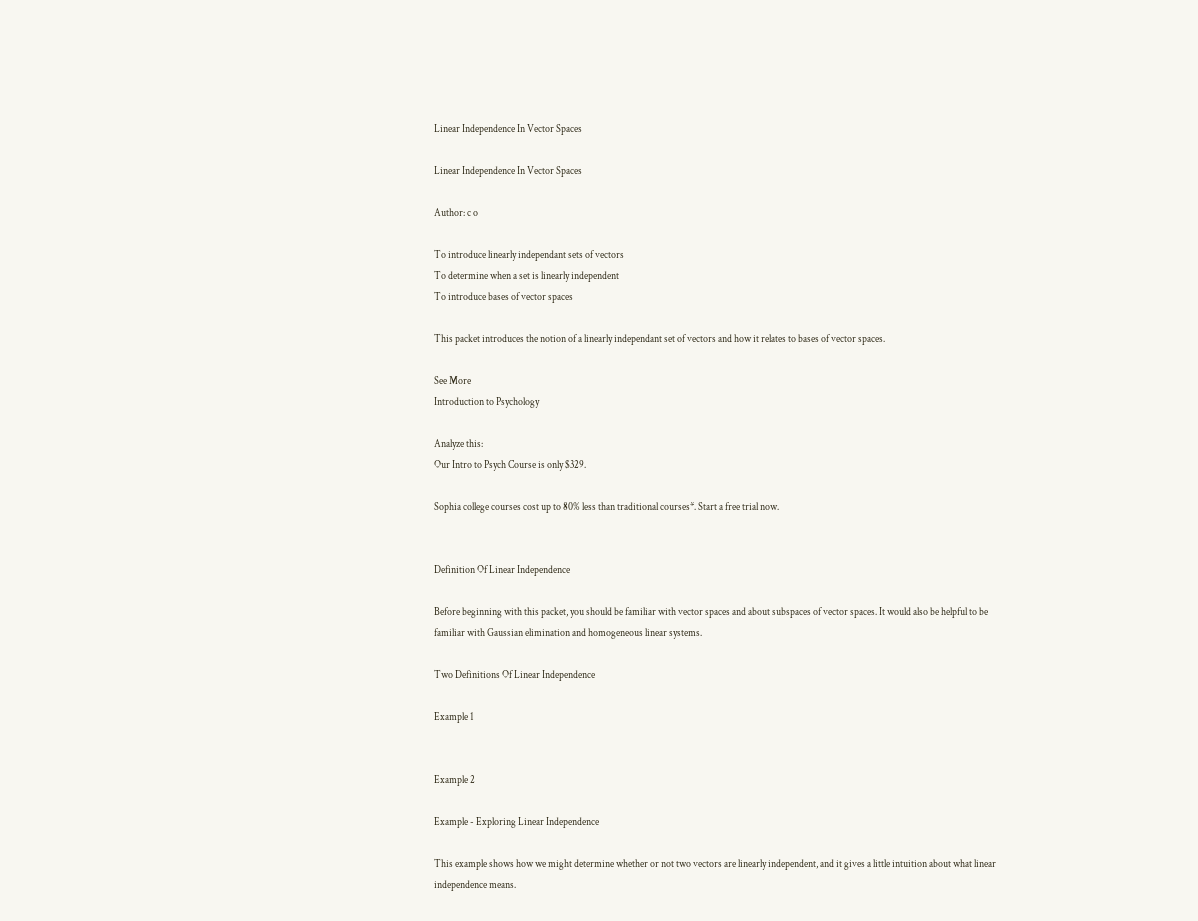Linear Independence In Vector Spaces

Linear Independence In Vector Spaces

Author: c o

To introduce linearly independant sets of vectors
To determine when a set is linearly independent
To introduce bases of vector spaces

This packet introduces the notion of a linearly independant set of vectors and how it relates to bases of vector spaces.

See More
Introduction to Psychology

Analyze this:
Our Intro to Psych Course is only $329.

Sophia college courses cost up to 80% less than traditional courses*. Start a free trial now.


Definition Of Linear Independence

Before beginning with this packet, you should be familiar with vector spaces and about subspaces of vector spaces. It would also be helpful to be familiar with Gaussian elimination and homogeneous linear systems.

Two Definitions Of Linear Independence

Example 1


Example 2

Example - Exploring Linear Independence

This example shows how we might determine whether or not two vectors are linearly independent, and it gives a little intuition about what linear independence means.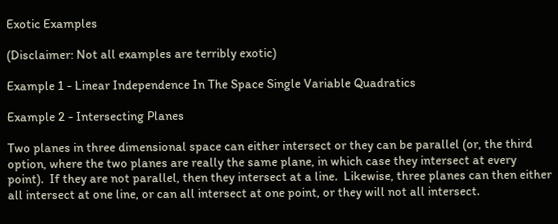Exotic Examples

(Disclaimer: Not all examples are terribly exotic)

Example 1 - Linear Independence In The Space Single Variable Quadratics

Example 2 - Intersecting Planes

Two planes in three dimensional space can either intersect or they can be parallel (or, the third option, where the two planes are really the same plane, in which case they intersect at every point).  If they are not parallel, then they intersect at a line.  Likewise, three planes can then either all intersect at one line, or can all intersect at one point, or they will not all intersect.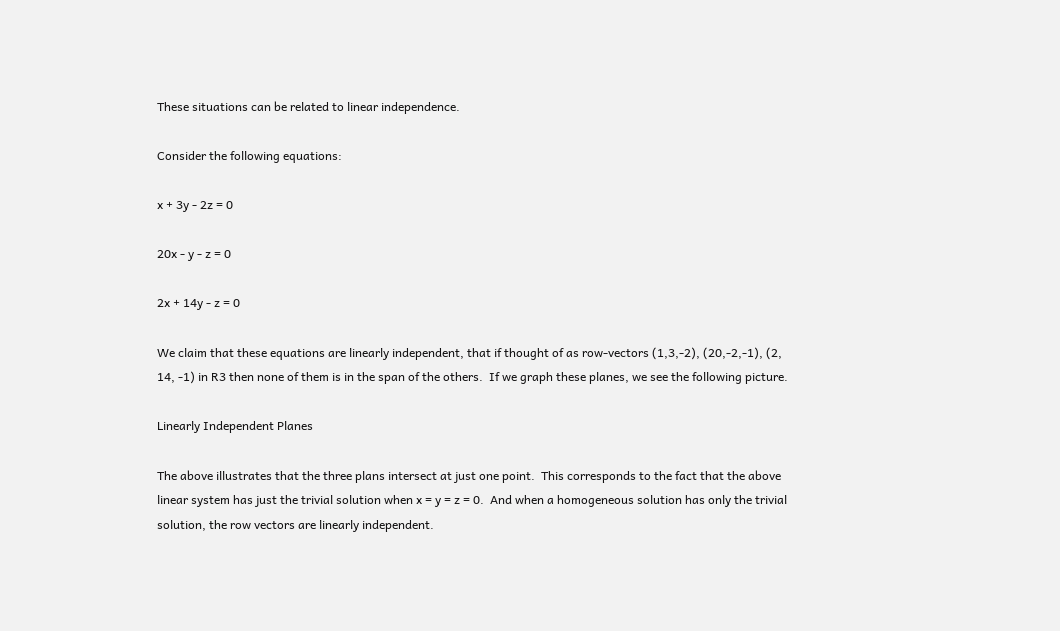These situations can be related to linear independence.

Consider the following equations:

x + 3y - 2z = 0

20x - y - z = 0

2x + 14y - z = 0

We claim that these equations are linearly independent, that if thought of as row-vectors (1,3,-2), (20,-2,-1), (2, 14, -1) in R3 then none of them is in the span of the others.  If we graph these planes, we see the following picture.

Linearly Independent Planes

The above illustrates that the three plans intersect at just one point.  This corresponds to the fact that the above linear system has just the trivial solution when x = y = z = 0.  And when a homogeneous solution has only the trivial solution, the row vectors are linearly independent.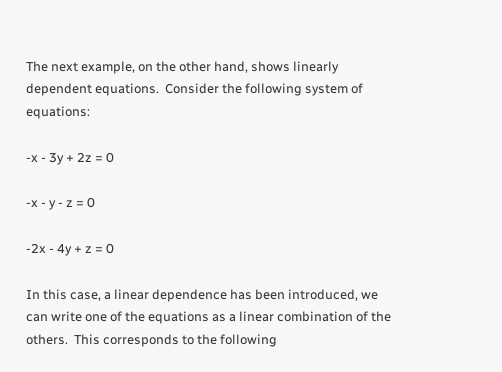The next example, on the other hand, shows linearly dependent equations.  Consider the following system of equations:

-x - 3y + 2z = 0

-x - y - z = 0

-2x - 4y + z = 0

In this case, a linear dependence has been introduced, we can write one of the equations as a linear combination of the others.  This corresponds to the following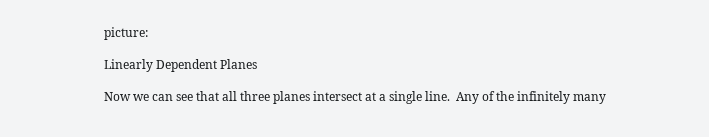picture:

Linearly Dependent Planes

Now we can see that all three planes intersect at a single line.  Any of the infinitely many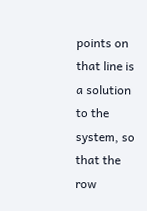points on that line is a solution to the system, so that the row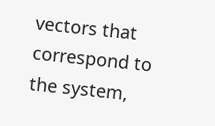vectors that correspond to the system,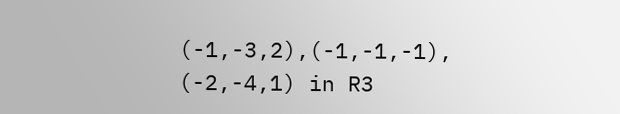(-1,-3,2),(-1,-1,-1), (-2,-4,1) in R3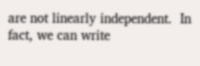are not linearly independent.  In fact, we can write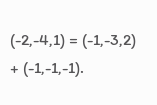(-2,-4,1) = (-1,-3,2) + (-1,-1,-1).